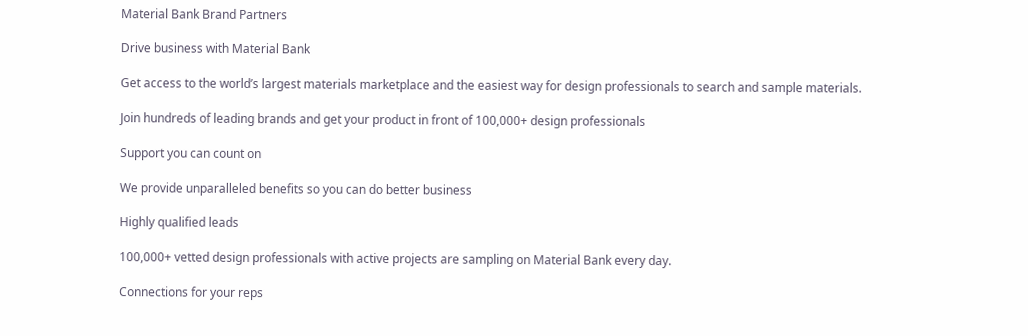Material Bank Brand Partners

Drive business with Material Bank

Get access to the world’s largest materials marketplace and the easiest way for design professionals to search and sample materials.

Join hundreds of leading brands and get your product in front of 100,000+ design professionals

Support you can count on

We provide unparalleled benefits so you can do better business

Highly qualified leads

100,000+ vetted design professionals with active projects are sampling on Material Bank every day.

Connections for your reps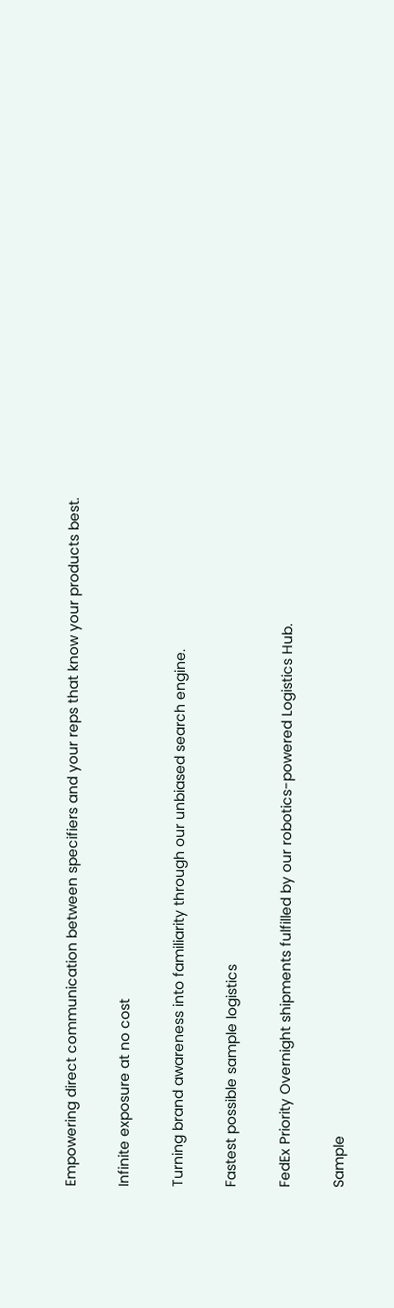Empowering direct communication between specifiers and your reps that know your products best.

Infinite exposure at no cost

Turning brand awareness into familiarity through our unbiased search engine.

Fastest possible sample logistics

FedEx Priority Overnight shipments fulfilled by our robotics-powered Logistics Hub.

Sample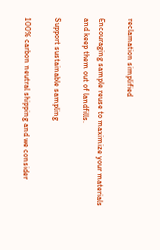reclamation simplified

Encouraging sample reuse to maximize your materials and keep them out of landfills.

Support sustainable sampling

100% carbon neutral shipping and we consider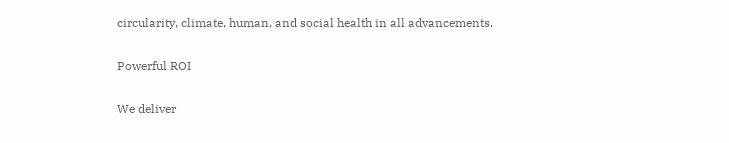circularity, climate, human, and social health in all advancements.

Powerful ROI

We deliver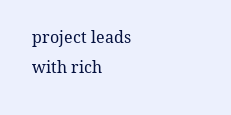project leads with rich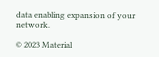data enabling expansion of your network.

© 2023 Material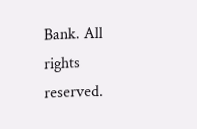Bank. All rights reserved.